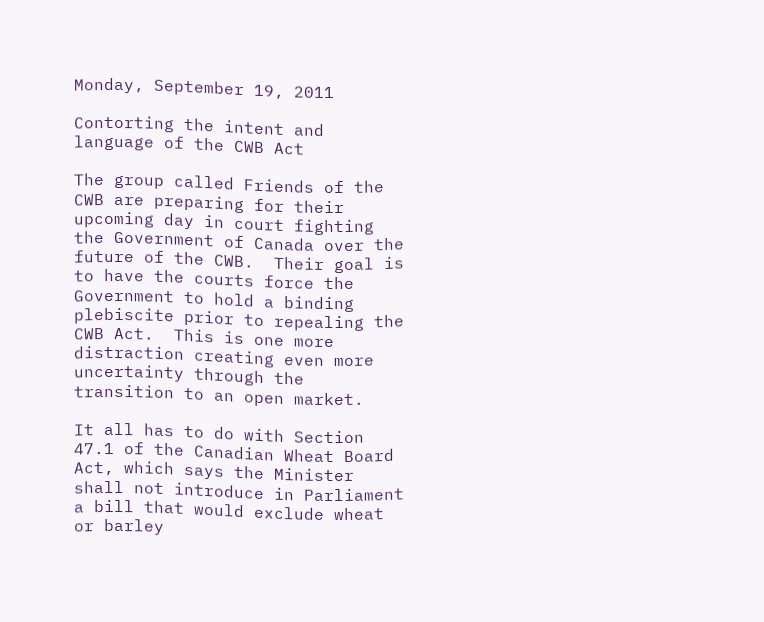Monday, September 19, 2011

Contorting the intent and language of the CWB Act

The group called Friends of the CWB are preparing for their upcoming day in court fighting the Government of Canada over the future of the CWB.  Their goal is to have the courts force the Government to hold a binding plebiscite prior to repealing the CWB Act.  This is one more distraction creating even more uncertainty through the transition to an open market.

It all has to do with Section 47.1 of the Canadian Wheat Board Act, which says the Minister shall not introduce in Parliament a bill that would exclude wheat or barley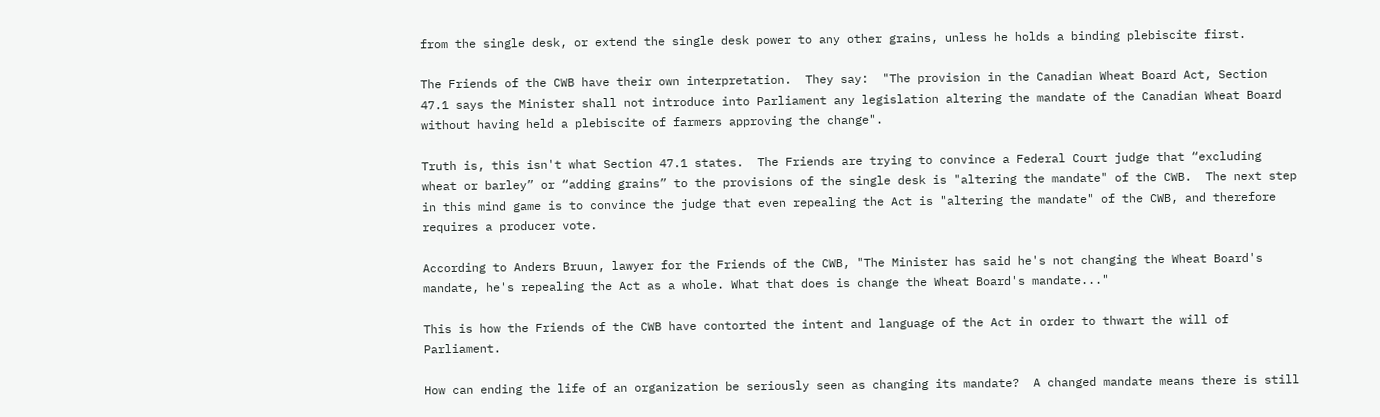from the single desk, or extend the single desk power to any other grains, unless he holds a binding plebiscite first.

The Friends of the CWB have their own interpretation.  They say:  "The provision in the Canadian Wheat Board Act, Section 47.1 says the Minister shall not introduce into Parliament any legislation altering the mandate of the Canadian Wheat Board without having held a plebiscite of farmers approving the change".

Truth is, this isn't what Section 47.1 states.  The Friends are trying to convince a Federal Court judge that “excluding wheat or barley” or “adding grains” to the provisions of the single desk is "altering the mandate" of the CWB.  The next step in this mind game is to convince the judge that even repealing the Act is "altering the mandate" of the CWB, and therefore requires a producer vote.

According to Anders Bruun, lawyer for the Friends of the CWB, "The Minister has said he's not changing the Wheat Board's mandate, he's repealing the Act as a whole. What that does is change the Wheat Board's mandate..."

This is how the Friends of the CWB have contorted the intent and language of the Act in order to thwart the will of Parliament.

How can ending the life of an organization be seriously seen as changing its mandate?  A changed mandate means there is still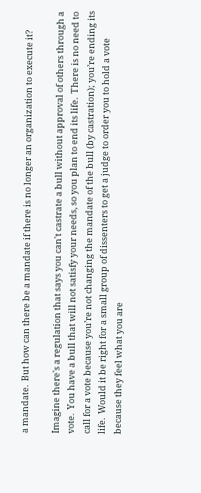a mandate.  But how can there be a mandate if there is no longer an organization to execute it?

Imagine there's a regulation that says you can't castrate a bull without approval of others through a vote.  You have a bull that will not satisfy your needs, so you plan to end its life.  There is no need to call for a vote because you’re not changing the mandate of the bull (by castration); you’re ending its life.  Would it be right for a small group of dissenters to get a judge to order you to hold a vote because they feel what you are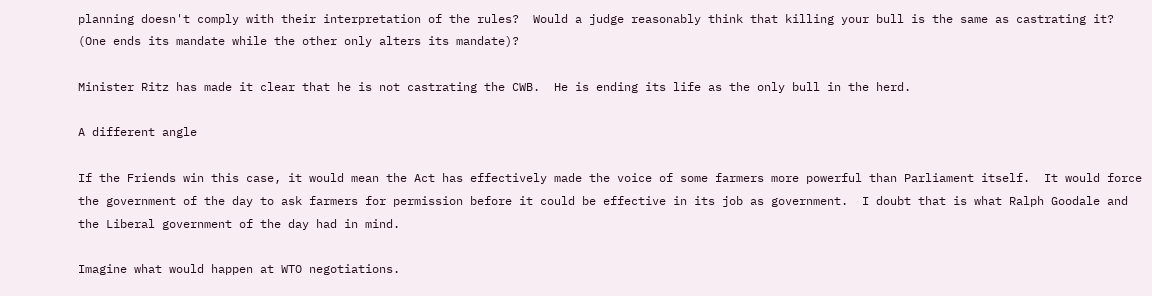planning doesn't comply with their interpretation of the rules?  Would a judge reasonably think that killing your bull is the same as castrating it? (One ends its mandate while the other only alters its mandate)?

Minister Ritz has made it clear that he is not castrating the CWB.  He is ending its life as the only bull in the herd.

A different angle

If the Friends win this case, it would mean the Act has effectively made the voice of some farmers more powerful than Parliament itself.  It would force the government of the day to ask farmers for permission before it could be effective in its job as government.  I doubt that is what Ralph Goodale and the Liberal government of the day had in mind.

Imagine what would happen at WTO negotiations.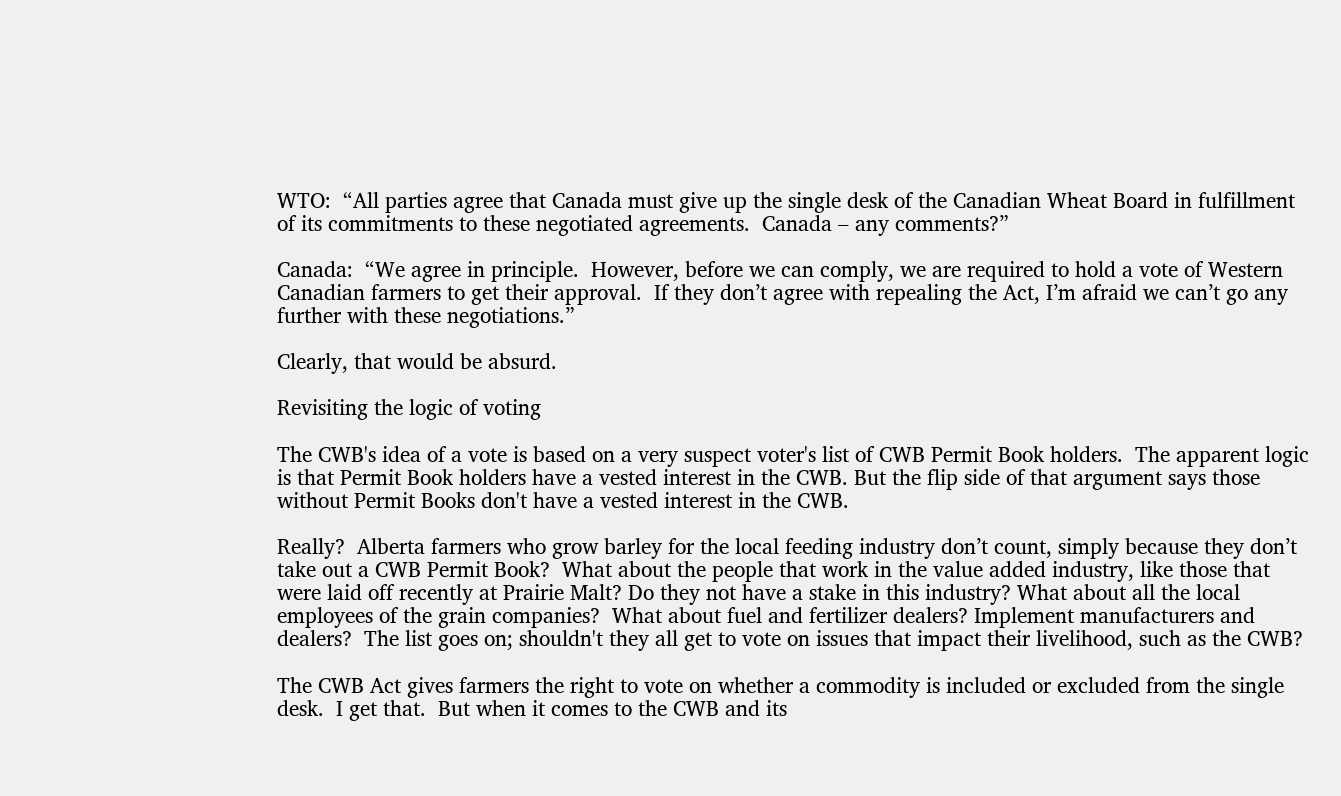WTO:  “All parties agree that Canada must give up the single desk of the Canadian Wheat Board in fulfillment of its commitments to these negotiated agreements.  Canada – any comments?”

Canada:  “We agree in principle.  However, before we can comply, we are required to hold a vote of Western Canadian farmers to get their approval.  If they don’t agree with repealing the Act, I’m afraid we can’t go any further with these negotiations.”

Clearly, that would be absurd.

Revisiting the logic of voting

The CWB's idea of a vote is based on a very suspect voter's list of CWB Permit Book holders.  The apparent logic is that Permit Book holders have a vested interest in the CWB. But the flip side of that argument says those without Permit Books don't have a vested interest in the CWB.

Really?  Alberta farmers who grow barley for the local feeding industry don’t count, simply because they don’t take out a CWB Permit Book?  What about the people that work in the value added industry, like those that were laid off recently at Prairie Malt? Do they not have a stake in this industry? What about all the local employees of the grain companies?  What about fuel and fertilizer dealers? Implement manufacturers and dealers?  The list goes on; shouldn't they all get to vote on issues that impact their livelihood, such as the CWB?

The CWB Act gives farmers the right to vote on whether a commodity is included or excluded from the single desk.  I get that.  But when it comes to the CWB and its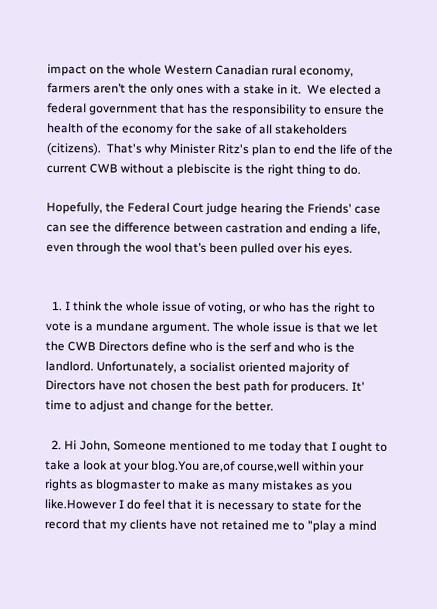impact on the whole Western Canadian rural economy, farmers aren’t the only ones with a stake in it.  We elected a federal government that has the responsibility to ensure the health of the economy for the sake of all stakeholders (citizens).  That's why Minister Ritz's plan to end the life of the current CWB without a plebiscite is the right thing to do.

Hopefully, the Federal Court judge hearing the Friends' case can see the difference between castration and ending a life, even through the wool that’s been pulled over his eyes.


  1. I think the whole issue of voting, or who has the right to vote is a mundane argument. The whole issue is that we let the CWB Directors define who is the serf and who is the landlord. Unfortunately, a socialist oriented majority of Directors have not chosen the best path for producers. It' time to adjust and change for the better.

  2. Hi John, Someone mentioned to me today that I ought to take a look at your blog.You are,of course,well within your rights as blogmaster to make as many mistakes as you like.However I do feel that it is necessary to state for the record that my clients have not retained me to "play a mind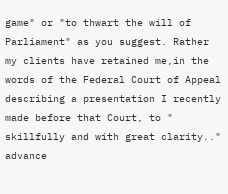game" or "to thwart the will of Parliament" as you suggest. Rather my clients have retained me,in the words of the Federal Court of Appeal describing a presentation I recently made before that Court, to " skillfully and with great clarity.." advance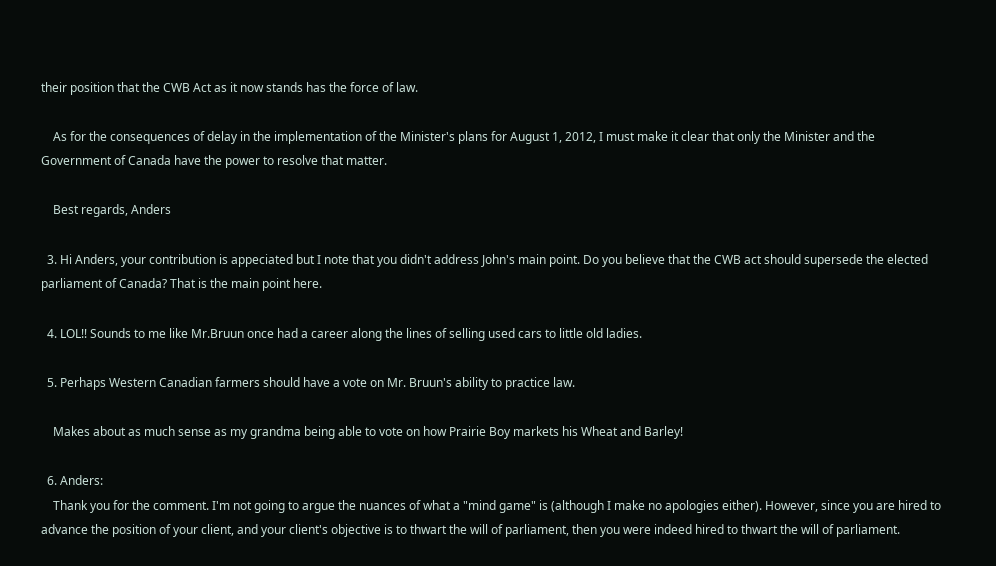their position that the CWB Act as it now stands has the force of law.

    As for the consequences of delay in the implementation of the Minister's plans for August 1, 2012, I must make it clear that only the Minister and the Government of Canada have the power to resolve that matter.

    Best regards, Anders

  3. Hi Anders, your contribution is appeciated but I note that you didn't address John's main point. Do you believe that the CWB act should supersede the elected parliament of Canada? That is the main point here.

  4. LOL!! Sounds to me like Mr.Bruun once had a career along the lines of selling used cars to little old ladies.

  5. Perhaps Western Canadian farmers should have a vote on Mr. Bruun's ability to practice law.

    Makes about as much sense as my grandma being able to vote on how Prairie Boy markets his Wheat and Barley!

  6. Anders:
    Thank you for the comment. I'm not going to argue the nuances of what a "mind game" is (although I make no apologies either). However, since you are hired to advance the position of your client, and your client's objective is to thwart the will of parliament, then you were indeed hired to thwart the will of parliament.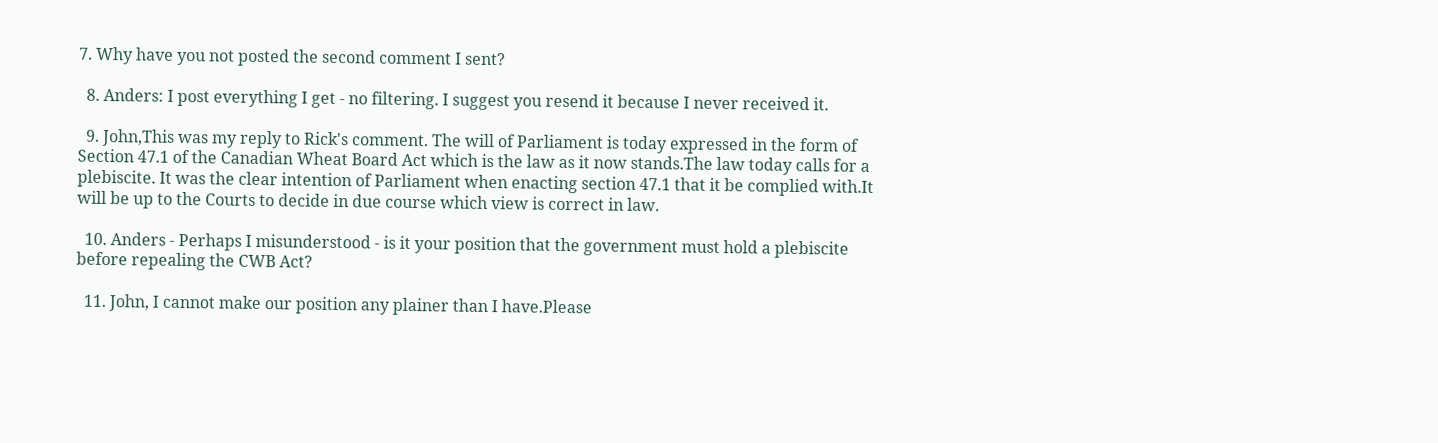7. Why have you not posted the second comment I sent?

  8. Anders: I post everything I get - no filtering. I suggest you resend it because I never received it.

  9. John,This was my reply to Rick's comment. The will of Parliament is today expressed in the form of Section 47.1 of the Canadian Wheat Board Act which is the law as it now stands.The law today calls for a plebiscite. It was the clear intention of Parliament when enacting section 47.1 that it be complied with.It will be up to the Courts to decide in due course which view is correct in law.

  10. Anders - Perhaps I misunderstood - is it your position that the government must hold a plebiscite before repealing the CWB Act?

  11. John, I cannot make our position any plainer than I have.Please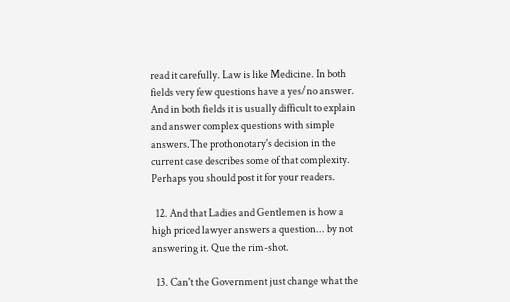read it carefully. Law is like Medicine. In both fields very few questions have a yes/no answer. And in both fields it is usually difficult to explain and answer complex questions with simple answers.The prothonotary's decision in the current case describes some of that complexity. Perhaps you should post it for your readers.

  12. And that Ladies and Gentlemen is how a high priced lawyer answers a question... by not answering it. Que the rim-shot.

  13. Can't the Government just change what the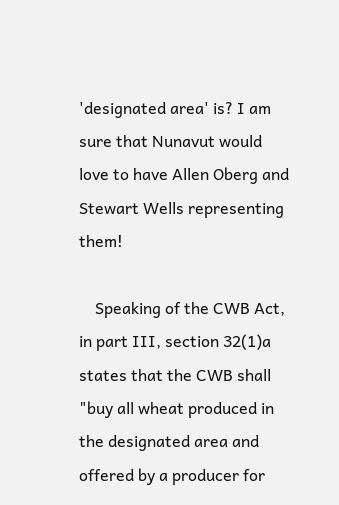'designated area' is? I am sure that Nunavut would love to have Allen Oberg and Stewart Wells representing them!

    Speaking of the CWB Act, in part III, section 32(1)a states that the CWB shall "buy all wheat produced in the designated area and offered by a producer for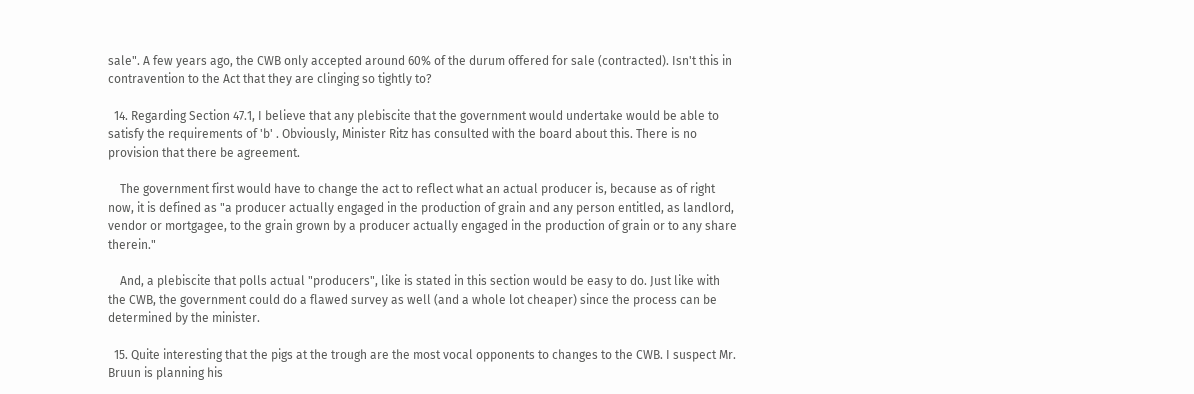sale". A few years ago, the CWB only accepted around 60% of the durum offered for sale (contracted). Isn't this in contravention to the Act that they are clinging so tightly to?

  14. Regarding Section 47.1, I believe that any plebiscite that the government would undertake would be able to satisfy the requirements of 'b' . Obviously, Minister Ritz has consulted with the board about this. There is no provision that there be agreement.

    The government first would have to change the act to reflect what an actual producer is, because as of right now, it is defined as "a producer actually engaged in the production of grain and any person entitled, as landlord, vendor or mortgagee, to the grain grown by a producer actually engaged in the production of grain or to any share therein."

    And, a plebiscite that polls actual "producers", like is stated in this section would be easy to do. Just like with the CWB, the government could do a flawed survey as well (and a whole lot cheaper) since the process can be determined by the minister.

  15. Quite interesting that the pigs at the trough are the most vocal opponents to changes to the CWB. I suspect Mr. Bruun is planning his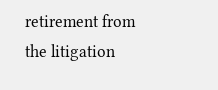retirement from the litigation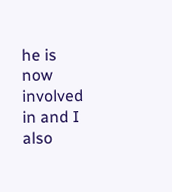he is now involved in and I also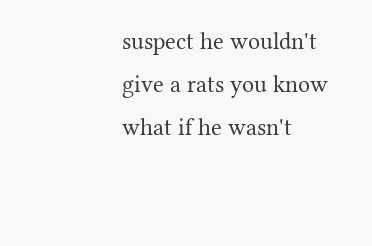suspect he wouldn't give a rats you know what if he wasn't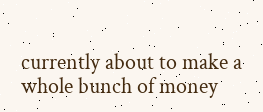currently about to make a whole bunch of money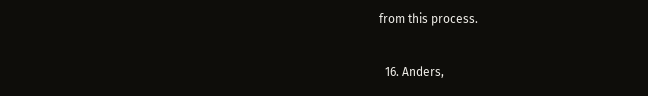from this process.

  16. Anders,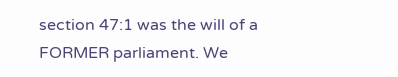section 47:1 was the will of a FORMER parliament. We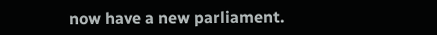now have a new parliament.